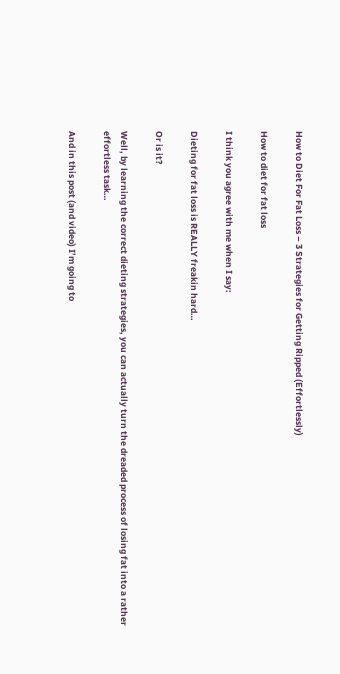How to Diet For Fat Loss – 3 Strategies for Getting Ripped (Effortlessly)

How to diet for fat loss

I think you agree with me when I say:

Dieting for fat loss is REALLY freakin hard…

Or is it?

Well, by learning the correct dieting strategies, you can actually turn the dreaded process of losing fat into a rather effortless task…

And in this post (and video) I’m going to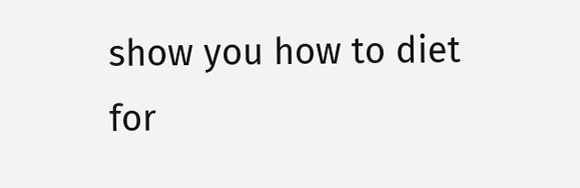show you how to diet for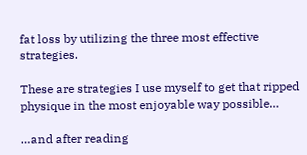fat loss by utilizing the three most effective strategies.

These are strategies I use myself to get that ripped physique in the most enjoyable way possible…

…and after reading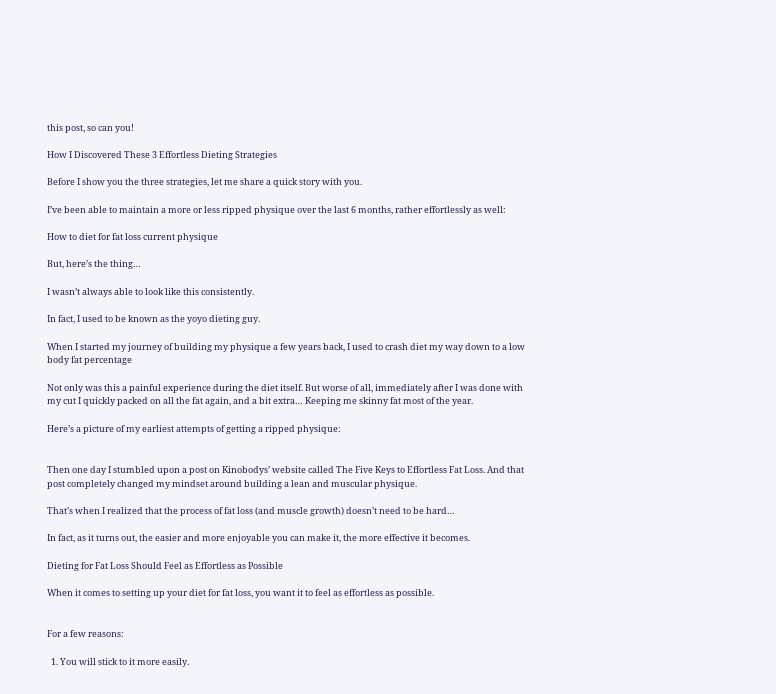this post, so can you!

How I Discovered These 3 Effortless Dieting Strategies

Before I show you the three strategies, let me share a quick story with you.

I’ve been able to maintain a more or less ripped physique over the last 6 months, rather effortlessly as well:

How to diet for fat loss current physique

But, here’s the thing…

I wasn’t always able to look like this consistently.

In fact, I used to be known as the yoyo dieting guy.

When I started my journey of building my physique a few years back, I used to crash diet my way down to a low body fat percentage

Not only was this a painful experience during the diet itself. But worse of all, immediately after I was done with my cut I quickly packed on all the fat again, and a bit extra… Keeping me skinny fat most of the year.

Here’s a picture of my earliest attempts of getting a ripped physique:


Then one day I stumbled upon a post on Kinobodys’ website called The Five Keys to Effortless Fat Loss. And that post completely changed my mindset around building a lean and muscular physique.

That’s when I realized that the process of fat loss (and muscle growth) doesn’t need to be hard…

In fact, as it turns out, the easier and more enjoyable you can make it, the more effective it becomes.

Dieting for Fat Loss Should Feel as Effortless as Possible

When it comes to setting up your diet for fat loss, you want it to feel as effortless as possible.


For a few reasons:

  1. You will stick to it more easily.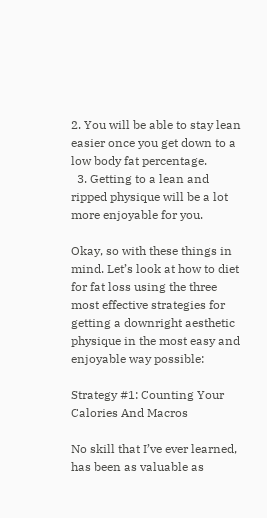2. You will be able to stay lean easier once you get down to a low body fat percentage.
  3. Getting to a lean and ripped physique will be a lot more enjoyable for you.

Okay, so with these things in mind. Let’s look at how to diet for fat loss using the three most effective strategies for getting a downright aesthetic physique in the most easy and enjoyable way possible:

Strategy #1: Counting Your Calories And Macros

No skill that I’ve ever learned, has been as valuable as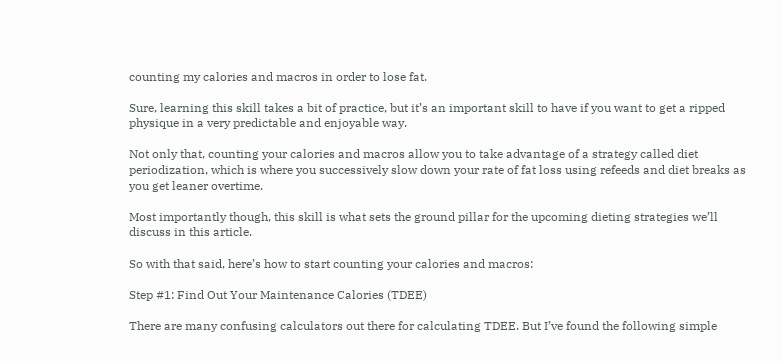counting my calories and macros in order to lose fat.

Sure, learning this skill takes a bit of practice, but it’s an important skill to have if you want to get a ripped physique in a very predictable and enjoyable way.

Not only that, counting your calories and macros allow you to take advantage of a strategy called diet periodization, which is where you successively slow down your rate of fat loss using refeeds and diet breaks as you get leaner overtime.

Most importantly though, this skill is what sets the ground pillar for the upcoming dieting strategies we’ll discuss in this article.

So with that said, here’s how to start counting your calories and macros:

Step #1: Find Out Your Maintenance Calories (TDEE)

There are many confusing calculators out there for calculating TDEE. But I’ve found the following simple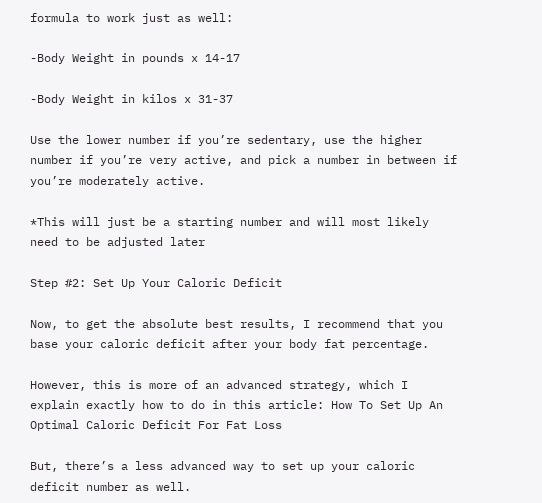formula to work just as well:

-Body Weight in pounds x 14-17

-Body Weight in kilos x 31-37

Use the lower number if you’re sedentary, use the higher number if you’re very active, and pick a number in between if you’re moderately active.

*This will just be a starting number and will most likely need to be adjusted later

Step #2: Set Up Your Caloric Deficit

Now, to get the absolute best results, I recommend that you base your caloric deficit after your body fat percentage.

However, this is more of an advanced strategy, which I explain exactly how to do in this article: How To Set Up An Optimal Caloric Deficit For Fat Loss

But, there’s a less advanced way to set up your caloric deficit number as well.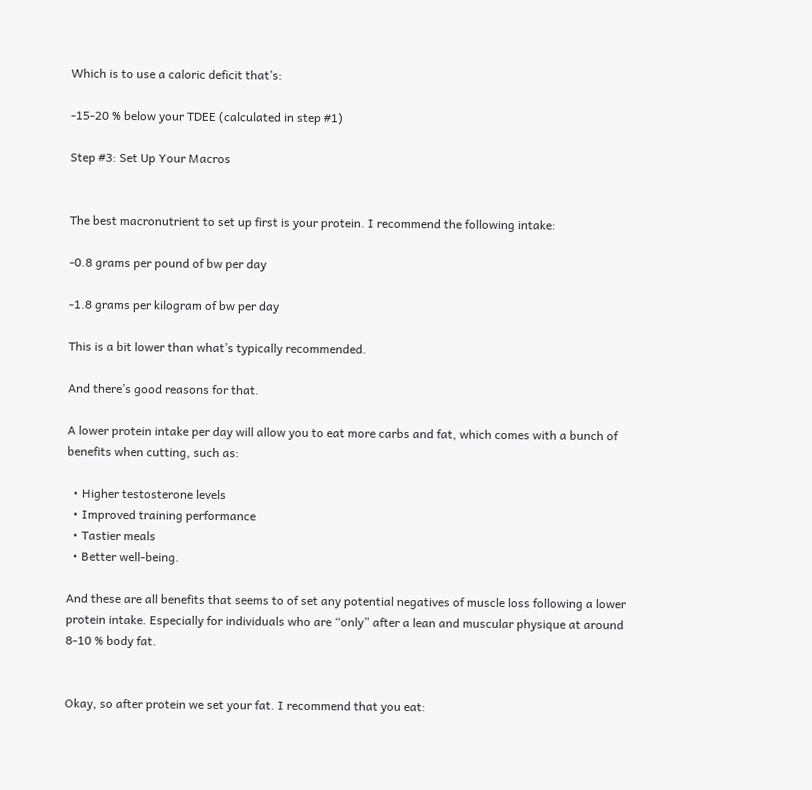Which is to use a caloric deficit that’s:

-15-20 % below your TDEE (calculated in step #1)

Step #3: Set Up Your Macros


The best macronutrient to set up first is your protein. I recommend the following intake:

-0.8 grams per pound of bw per day

-1.8 grams per kilogram of bw per day

This is a bit lower than what’s typically recommended.

And there’s good reasons for that.

A lower protein intake per day will allow you to eat more carbs and fat, which comes with a bunch of benefits when cutting, such as:

  • Higher testosterone levels
  • Improved training performance
  • Tastier meals
  • Better well-being.

And these are all benefits that seems to of set any potential negatives of muscle loss following a lower protein intake. Especially for individuals who are “only” after a lean and muscular physique at around 8-10 % body fat.


Okay, so after protein we set your fat. I recommend that you eat: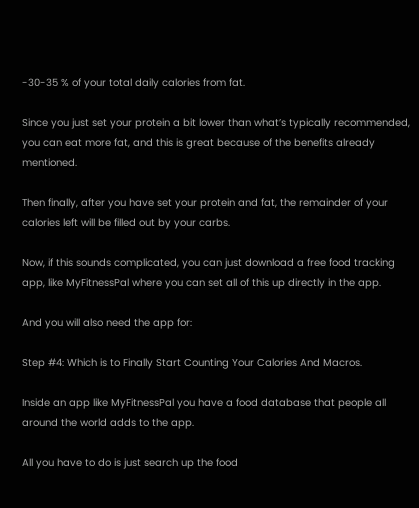-30-35 % of your total daily calories from fat.

Since you just set your protein a bit lower than what’s typically recommended, you can eat more fat, and this is great because of the benefits already mentioned.

Then finally, after you have set your protein and fat, the remainder of your calories left will be filled out by your carbs.

Now, if this sounds complicated, you can just download a free food tracking app, like MyFitnessPal where you can set all of this up directly in the app.

And you will also need the app for:

Step #4: Which is to Finally Start Counting Your Calories And Macros.

Inside an app like MyFitnessPal you have a food database that people all around the world adds to the app.

All you have to do is just search up the food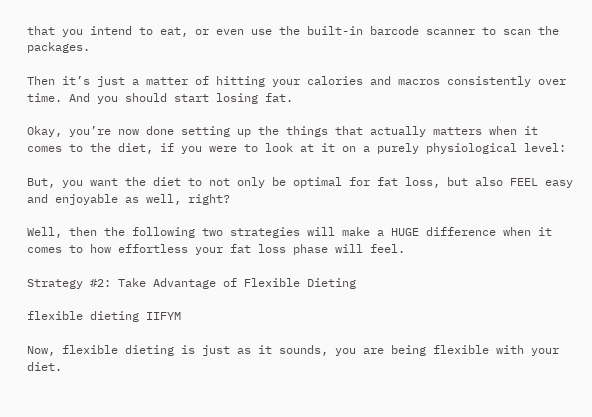that you intend to eat, or even use the built-in barcode scanner to scan the packages.

Then it’s just a matter of hitting your calories and macros consistently over time. And you should start losing fat.

Okay, you’re now done setting up the things that actually matters when it comes to the diet, if you were to look at it on a purely physiological level:

But, you want the diet to not only be optimal for fat loss, but also FEEL easy and enjoyable as well, right?

Well, then the following two strategies will make a HUGE difference when it comes to how effortless your fat loss phase will feel.

Strategy #2: Take Advantage of Flexible Dieting

flexible dieting IIFYM

Now, flexible dieting is just as it sounds, you are being flexible with your diet.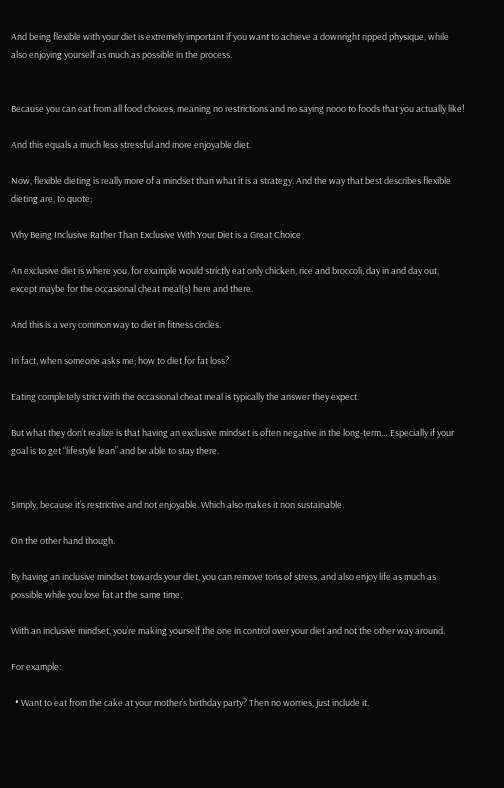And being flexible with your diet is extremely important if you want to achieve a downright ripped physique, while also enjoying yourself as much as possible in the process.


Because you can eat from all food choices, meaning no restrictions and no saying nooo to foods that you actually like!

And this equals a much less stressful and more enjoyable diet.

Now, flexible dieting is really more of a mindset than what it is a strategy. And the way that best describes flexible dieting are, to quote;

Why Being Inclusive Rather Than Exclusive With Your Diet is a Great Choice

An exclusive diet is where you, for example would strictly eat only chicken, rice and broccoli, day in and day out, except maybe for the occasional cheat meal(s) here and there.

And this is a very common way to diet in fitness circles.

In fact, when someone asks me; how to diet for fat loss?

Eating completely strict with the occasional cheat meal is typically the answer they expect.

But what they don’t realize is that having an exclusive mindset is often negative in the long-term… Especially if your goal is to get “lifestyle lean” and be able to stay there.


Simply, because it’s restrictive and not enjoyable. Which also makes it non sustainable.

On the other hand though.

By having an inclusive mindset towards your diet, you can remove tons of stress, and also enjoy life as much as possible while you lose fat at the same time.

With an inclusive mindset, you’re making yourself the one in control over your diet and not the other way around.

For example:

  • Want to eat from the cake at your mother’s birthday party? Then no worries, just include it.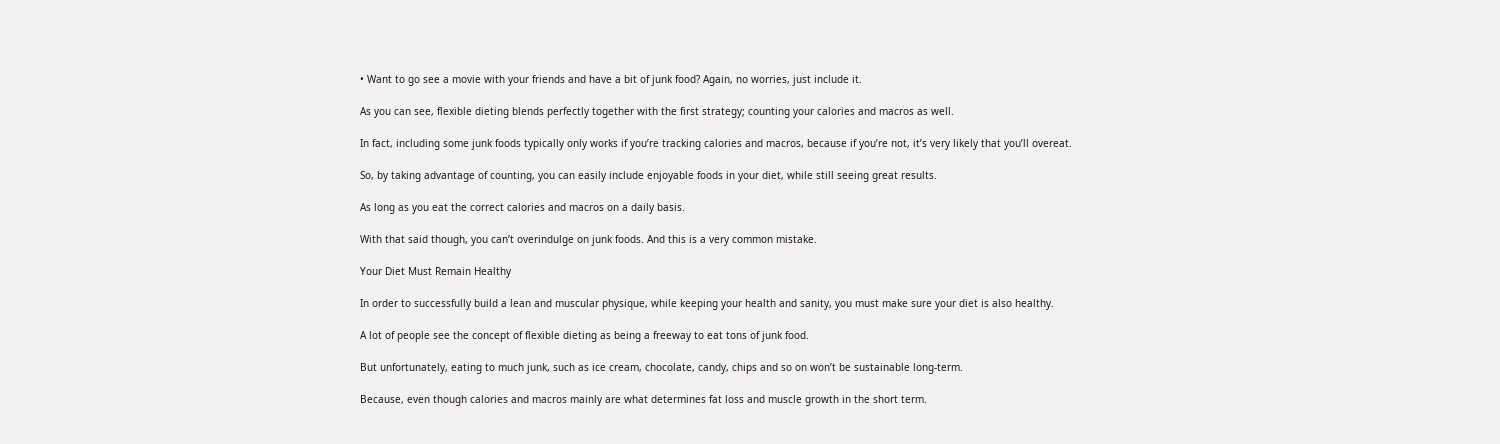• Want to go see a movie with your friends and have a bit of junk food? Again, no worries, just include it.

As you can see, flexible dieting blends perfectly together with the first strategy; counting your calories and macros as well.

In fact, including some junk foods typically only works if you’re tracking calories and macros, because if you’re not, it’s very likely that you’ll overeat.

So, by taking advantage of counting, you can easily include enjoyable foods in your diet, while still seeing great results.

As long as you eat the correct calories and macros on a daily basis.

With that said though, you can’t overindulge on junk foods. And this is a very common mistake.

Your Diet Must Remain Healthy

In order to successfully build a lean and muscular physique, while keeping your health and sanity, you must make sure your diet is also healthy.

A lot of people see the concept of flexible dieting as being a freeway to eat tons of junk food.

But unfortunately, eating to much junk, such as ice cream, chocolate, candy, chips and so on won’t be sustainable long-term.

Because, even though calories and macros mainly are what determines fat loss and muscle growth in the short term.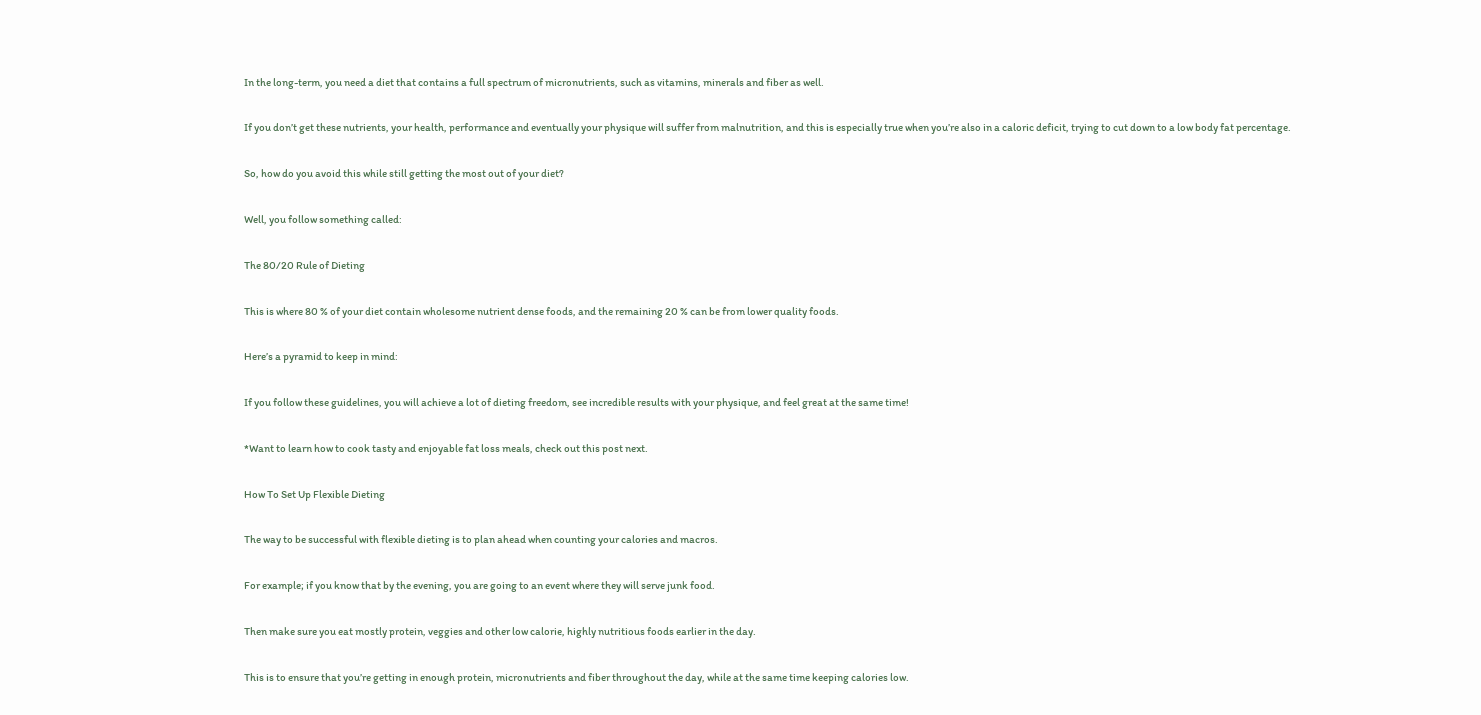In the long-term, you need a diet that contains a full spectrum of micronutrients, such as vitamins, minerals and fiber as well.

If you don’t get these nutrients, your health, performance and eventually your physique will suffer from malnutrition, and this is especially true when you’re also in a caloric deficit, trying to cut down to a low body fat percentage.

So, how do you avoid this while still getting the most out of your diet?

Well, you follow something called:

The 80/20 Rule of Dieting

This is where 80 % of your diet contain wholesome nutrient dense foods, and the remaining 20 % can be from lower quality foods.

Here’s a pyramid to keep in mind:

If you follow these guidelines, you will achieve a lot of dieting freedom, see incredible results with your physique, and feel great at the same time!

*Want to learn how to cook tasty and enjoyable fat loss meals, check out this post next.

How To Set Up Flexible Dieting

The way to be successful with flexible dieting is to plan ahead when counting your calories and macros.

For example; if you know that by the evening, you are going to an event where they will serve junk food.

Then make sure you eat mostly protein, veggies and other low calorie, highly nutritious foods earlier in the day.

This is to ensure that you’re getting in enough protein, micronutrients and fiber throughout the day, while at the same time keeping calories low.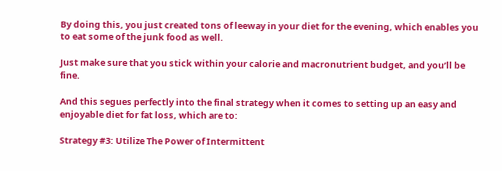By doing this, you just created tons of leeway in your diet for the evening, which enables you to eat some of the junk food as well.

Just make sure that you stick within your calorie and macronutrient budget, and you’ll be fine.

And this segues perfectly into the final strategy when it comes to setting up an easy and enjoyable diet for fat loss, which are to:

Strategy #3: Utilize The Power of Intermittent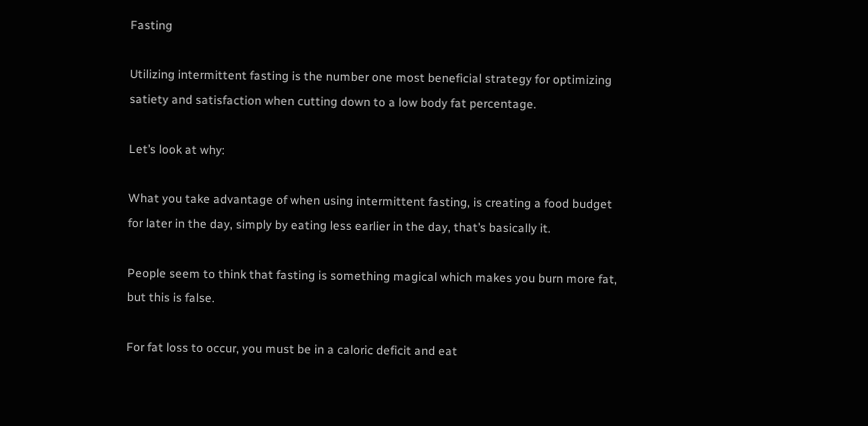Fasting

Utilizing intermittent fasting is the number one most beneficial strategy for optimizing satiety and satisfaction when cutting down to a low body fat percentage.

Let’s look at why:

What you take advantage of when using intermittent fasting, is creating a food budget for later in the day, simply by eating less earlier in the day, that’s basically it.

People seem to think that fasting is something magical which makes you burn more fat, but this is false.

For fat loss to occur, you must be in a caloric deficit and eat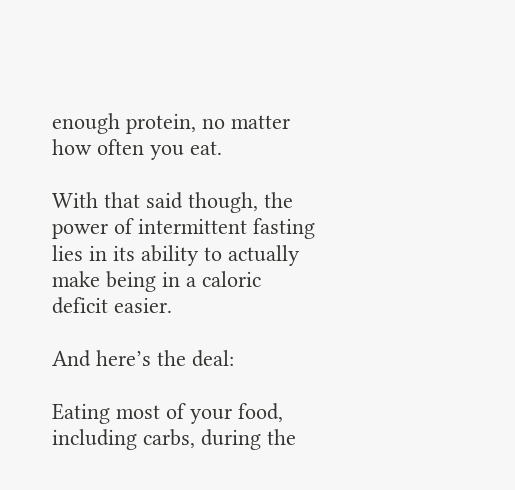enough protein, no matter how often you eat.

With that said though, the power of intermittent fasting lies in its ability to actually make being in a caloric deficit easier.

And here’s the deal:

Eating most of your food, including carbs, during the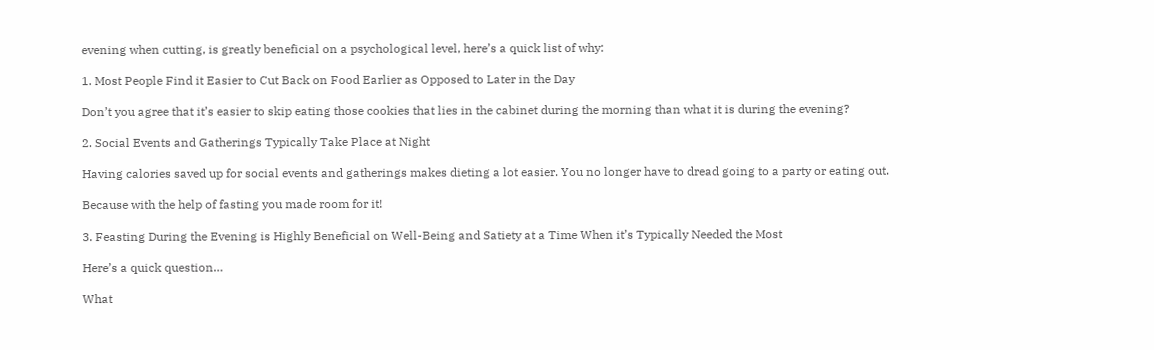evening when cutting, is greatly beneficial on a psychological level, here’s a quick list of why:

1. Most People Find it Easier to Cut Back on Food Earlier as Opposed to Later in the Day

Don’t you agree that it’s easier to skip eating those cookies that lies in the cabinet during the morning than what it is during the evening?

2. Social Events and Gatherings Typically Take Place at Night

Having calories saved up for social events and gatherings makes dieting a lot easier. You no longer have to dread going to a party or eating out.

Because with the help of fasting you made room for it!

3. Feasting During the Evening is Highly Beneficial on Well-Being and Satiety at a Time When it’s Typically Needed the Most

Here’s a quick question…

What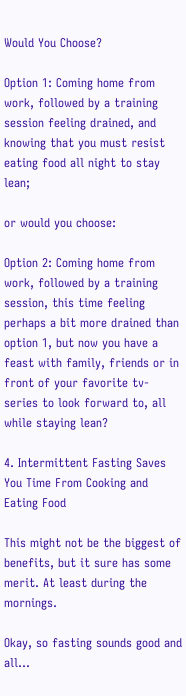Would You Choose?

Option 1: Coming home from work, followed by a training session feeling drained, and knowing that you must resist eating food all night to stay lean;

or would you choose:

Option 2: Coming home from work, followed by a training session, this time feeling perhaps a bit more drained than option 1, but now you have a feast with family, friends or in front of your favorite tv-series to look forward to, all while staying lean?

4. Intermittent Fasting Saves You Time From Cooking and Eating Food

This might not be the biggest of benefits, but it sure has some merit. At least during the mornings.

Okay, so fasting sounds good and all…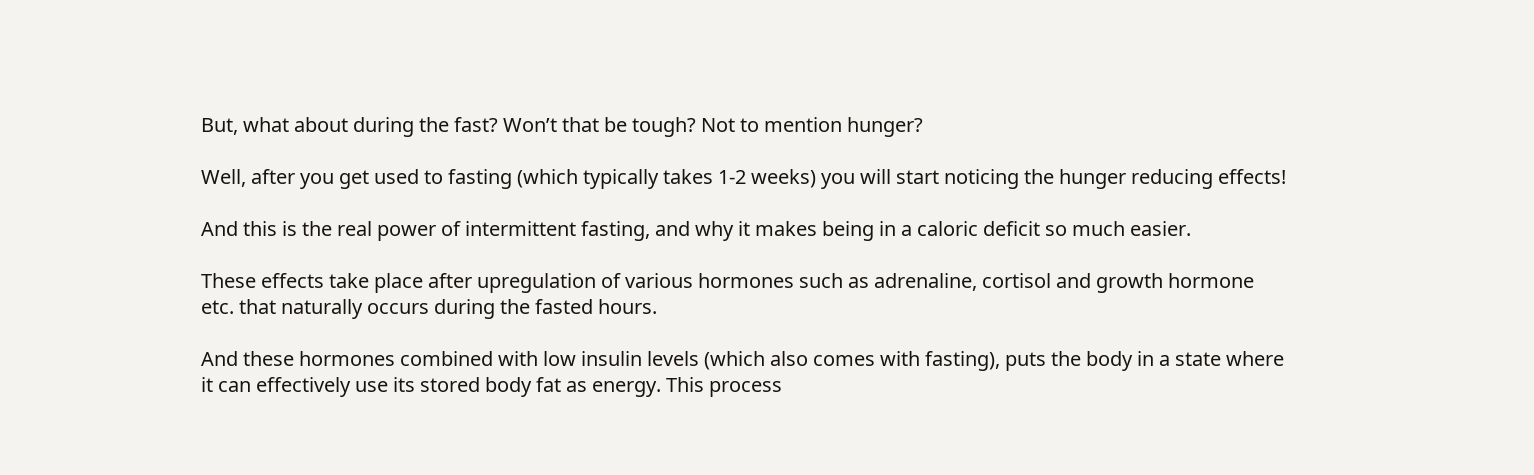But, what about during the fast? Won’t that be tough? Not to mention hunger?

Well, after you get used to fasting (which typically takes 1-2 weeks) you will start noticing the hunger reducing effects!

And this is the real power of intermittent fasting, and why it makes being in a caloric deficit so much easier.

These effects take place after upregulation of various hormones such as adrenaline, cortisol and growth hormone etc. that naturally occurs during the fasted hours.

And these hormones combined with low insulin levels (which also comes with fasting), puts the body in a state where it can effectively use its stored body fat as energy. This process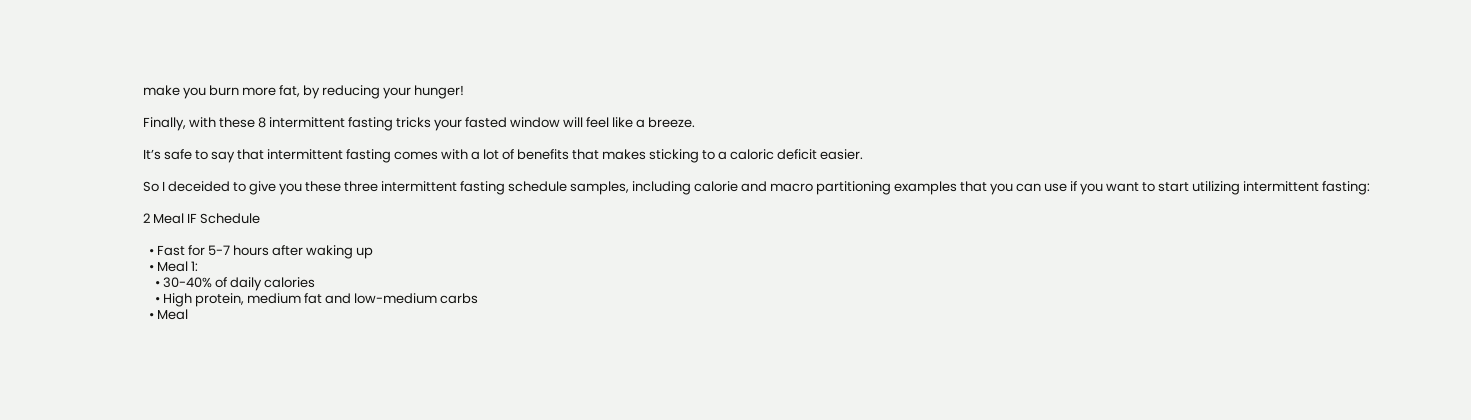make you burn more fat, by reducing your hunger!

Finally, with these 8 intermittent fasting tricks your fasted window will feel like a breeze.

It’s safe to say that intermittent fasting comes with a lot of benefits that makes sticking to a caloric deficit easier.

So I deceided to give you these three intermittent fasting schedule samples, including calorie and macro partitioning examples that you can use if you want to start utilizing intermittent fasting:

2 Meal IF Schedule

  • Fast for 5-7 hours after waking up
  • Meal 1:
    • 30-40% of daily calories
    • High protein, medium fat and low-medium carbs
  • Meal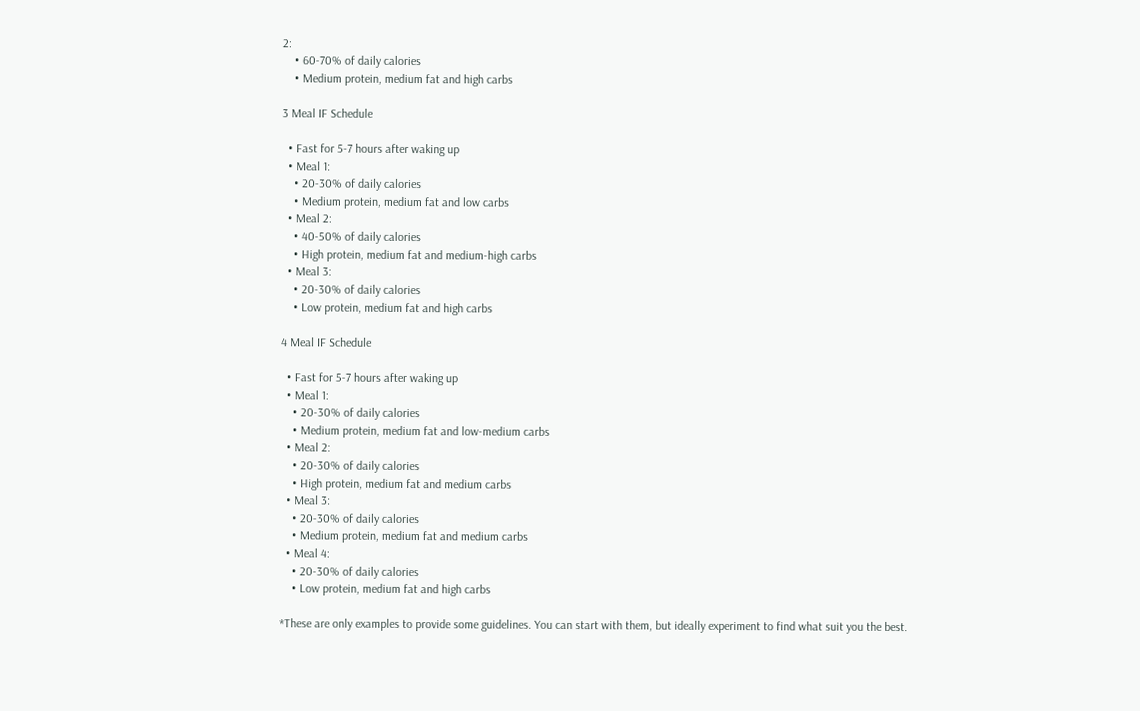2:
    • 60-70% of daily calories
    • Medium protein, medium fat and high carbs

3 Meal IF Schedule

  • Fast for 5-7 hours after waking up
  • Meal 1:
    • 20-30% of daily calories
    • Medium protein, medium fat and low carbs
  • Meal 2:
    • 40-50% of daily calories
    • High protein, medium fat and medium-high carbs
  • Meal 3:
    • 20-30% of daily calories
    • Low protein, medium fat and high carbs

4 Meal IF Schedule

  • Fast for 5-7 hours after waking up
  • Meal 1:
    • 20-30% of daily calories
    • Medium protein, medium fat and low-medium carbs
  • Meal 2:
    • 20-30% of daily calories
    • High protein, medium fat and medium carbs
  • Meal 3:
    • 20-30% of daily calories
    • Medium protein, medium fat and medium carbs
  • Meal 4:
    • 20-30% of daily calories
    • Low protein, medium fat and high carbs

*These are only examples to provide some guidelines. You can start with them, but ideally experiment to find what suit you the best.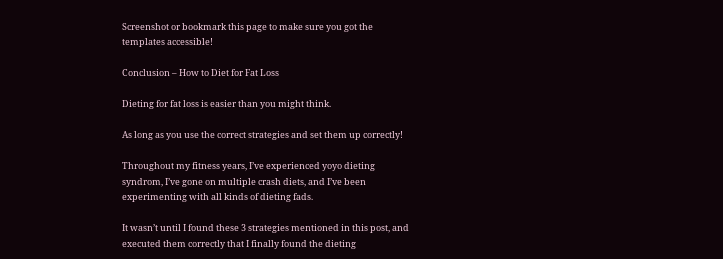Screenshot or bookmark this page to make sure you got the templates accessible!

Conclusion – How to Diet for Fat Loss

Dieting for fat loss is easier than you might think.

As long as you use the correct strategies and set them up correctly!

Throughout my fitness years, I’ve experienced yoyo dieting syndrom, I’ve gone on multiple crash diets, and I’ve been experimenting with all kinds of dieting fads.

It wasn’t until I found these 3 strategies mentioned in this post, and executed them correctly that I finally found the dieting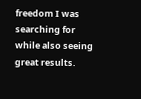freedom I was searching for while also seeing great results.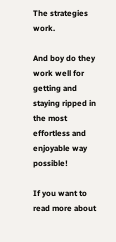The strategies work.

And boy do they work well for getting and staying ripped in the most effortless and enjoyable way possible!

If you want to read more about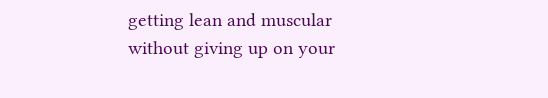getting lean and muscular without giving up on your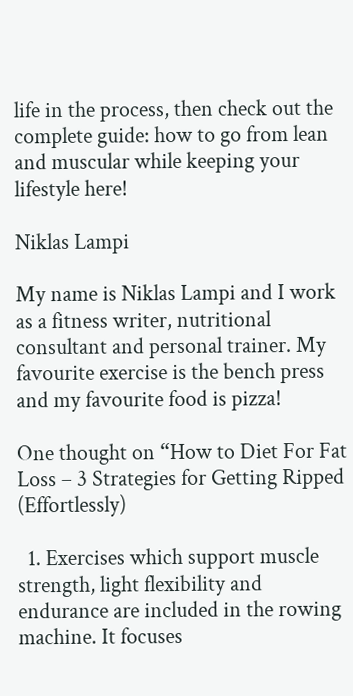life in the process, then check out the complete guide: how to go from lean and muscular while keeping your lifestyle here!

Niklas Lampi

My name is Niklas Lampi and I work as a fitness writer, nutritional consultant and personal trainer. My favourite exercise is the bench press and my favourite food is pizza!

One thought on “How to Diet For Fat Loss – 3 Strategies for Getting Ripped (Effortlessly)

  1. Exercises which support muscle strength, light flexibility and endurance are included in the rowing machine. It focuses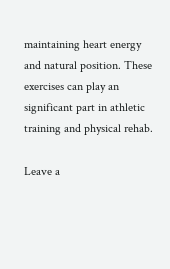maintaining heart energy and natural position. These exercises can play an significant part in athletic training and physical rehab.

Leave a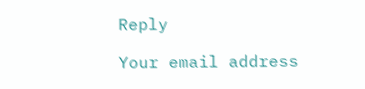Reply

Your email address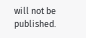will not be published.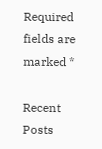Required fields are marked *

Recent Posts